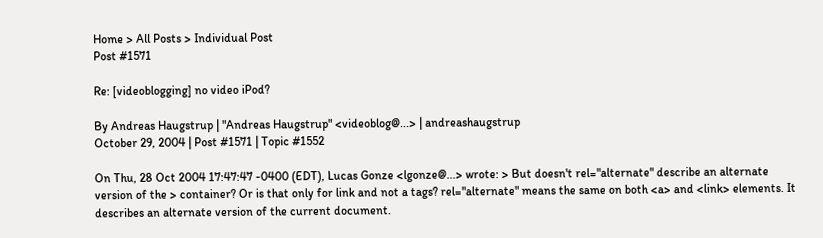Home > All Posts > Individual Post
Post #1571

Re: [videoblogging] no video iPod?

By Andreas Haugstrup | "Andreas Haugstrup" <videoblog@...> | andreashaugstrup
October 29, 2004 | Post #1571 | Topic #1552

On Thu, 28 Oct 2004 17:47:47 -0400 (EDT), Lucas Gonze <lgonze@...> wrote: > But doesn't rel="alternate" describe an alternate version of the > container? Or is that only for link and not a tags? rel="alternate" means the same on both <a> and <link> elements. It describes an alternate version of the current document.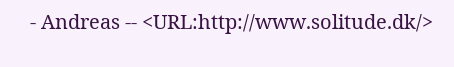- Andreas -- <URL:http://www.solitude.dk/>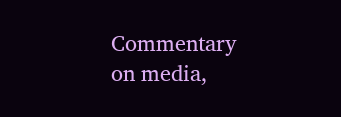Commentary on media,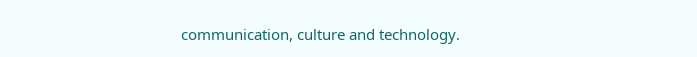communication, culture and technology.